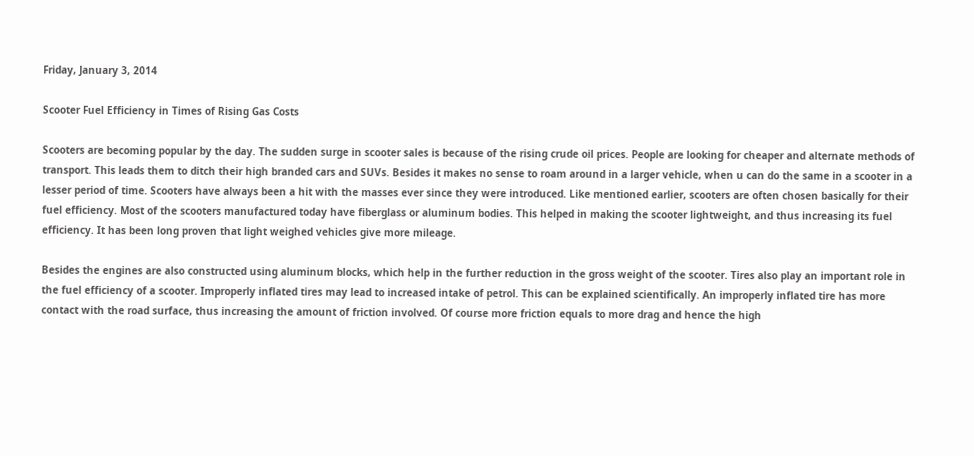Friday, January 3, 2014

Scooter Fuel Efficiency in Times of Rising Gas Costs

Scooters are becoming popular by the day. The sudden surge in scooter sales is because of the rising crude oil prices. People are looking for cheaper and alternate methods of transport. This leads them to ditch their high branded cars and SUVs. Besides it makes no sense to roam around in a larger vehicle, when u can do the same in a scooter in a lesser period of time. Scooters have always been a hit with the masses ever since they were introduced. Like mentioned earlier, scooters are often chosen basically for their fuel efficiency. Most of the scooters manufactured today have fiberglass or aluminum bodies. This helped in making the scooter lightweight, and thus increasing its fuel efficiency. It has been long proven that light weighed vehicles give more mileage.

Besides the engines are also constructed using aluminum blocks, which help in the further reduction in the gross weight of the scooter. Tires also play an important role in the fuel efficiency of a scooter. Improperly inflated tires may lead to increased intake of petrol. This can be explained scientifically. An improperly inflated tire has more contact with the road surface, thus increasing the amount of friction involved. Of course more friction equals to more drag and hence the high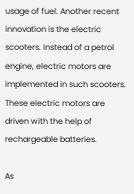usage of fuel. Another recent innovation is the electric scooters. Instead of a petrol engine, electric motors are implemented in such scooters. These electric motors are driven with the help of rechargeable batteries.

As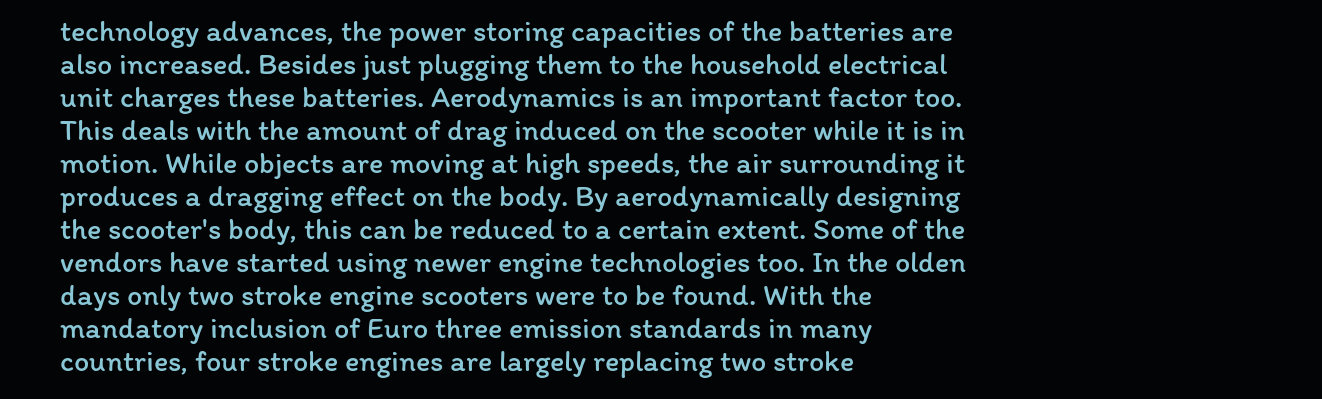technology advances, the power storing capacities of the batteries are also increased. Besides just plugging them to the household electrical unit charges these batteries. Aerodynamics is an important factor too. This deals with the amount of drag induced on the scooter while it is in motion. While objects are moving at high speeds, the air surrounding it produces a dragging effect on the body. By aerodynamically designing the scooter's body, this can be reduced to a certain extent. Some of the vendors have started using newer engine technologies too. In the olden days only two stroke engine scooters were to be found. With the mandatory inclusion of Euro three emission standards in many countries, four stroke engines are largely replacing two stroke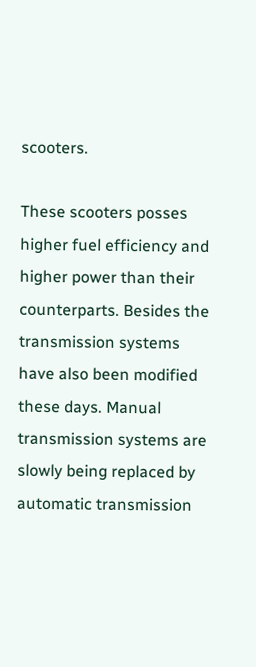scooters.

These scooters posses higher fuel efficiency and higher power than their counterparts. Besides the transmission systems have also been modified these days. Manual transmission systems are slowly being replaced by automatic transmission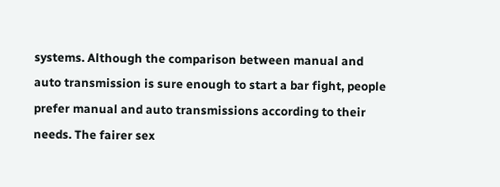systems. Although the comparison between manual and auto transmission is sure enough to start a bar fight, people prefer manual and auto transmissions according to their needs. The fairer sex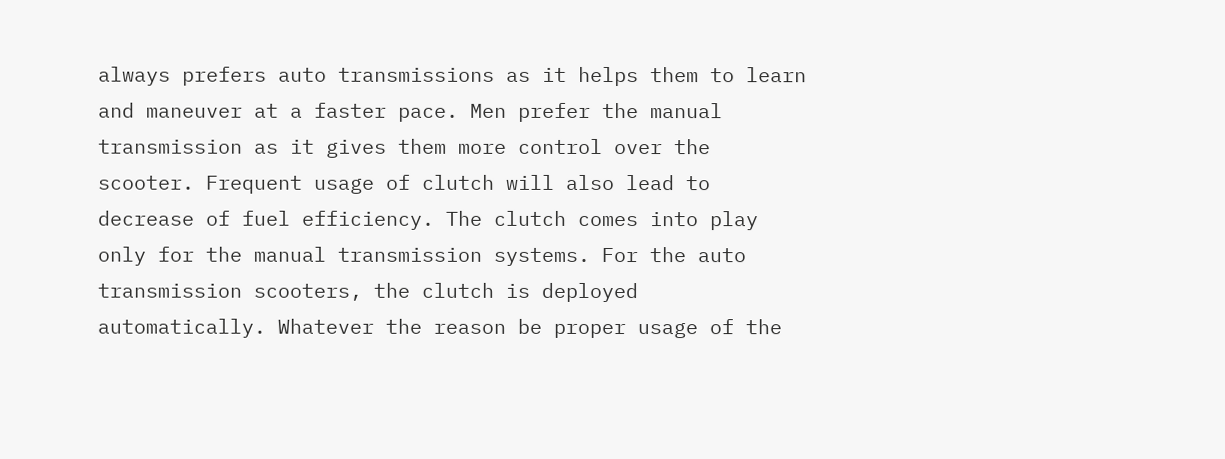always prefers auto transmissions as it helps them to learn and maneuver at a faster pace. Men prefer the manual transmission as it gives them more control over the scooter. Frequent usage of clutch will also lead to decrease of fuel efficiency. The clutch comes into play only for the manual transmission systems. For the auto transmission scooters, the clutch is deployed automatically. Whatever the reason be proper usage of the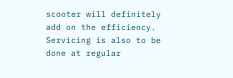scooter will definitely add on the efficiency. Servicing is also to be done at regular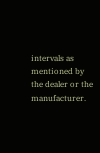intervals as mentioned by the dealer or the manufacturer.